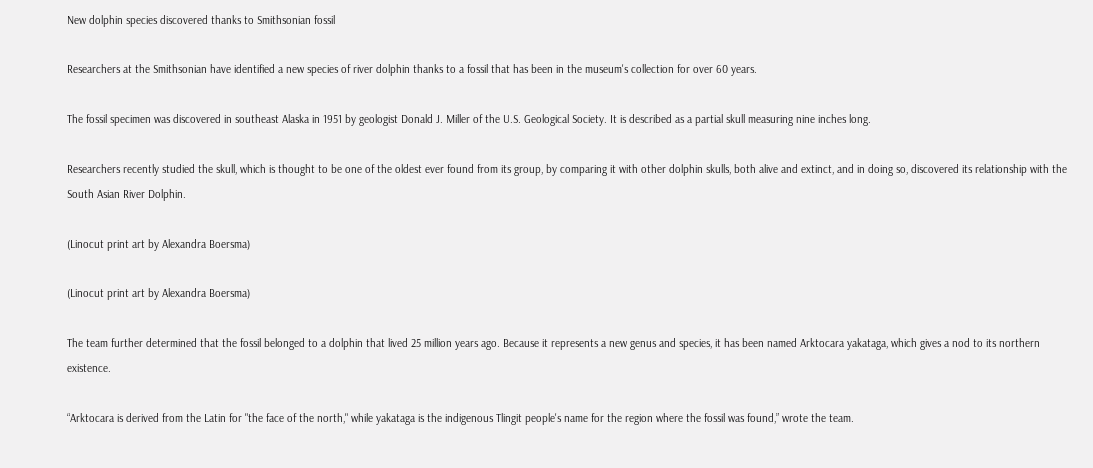New dolphin species discovered thanks to Smithsonian fossil

Researchers at the Smithsonian have identified a new species of river dolphin thanks to a fossil that has been in the museum's collection for over 60 years.

The fossil specimen was discovered in southeast Alaska in 1951 by geologist Donald J. Miller of the U.S. Geological Society. It is described as a partial skull measuring nine inches long.

Researchers recently studied the skull, which is thought to be one of the oldest ever found from its group, by comparing it with other dolphin skulls, both alive and extinct, and in doing so, discovered its relationship with the South Asian River Dolphin.

(Linocut print art by Alexandra Boersma)

(Linocut print art by Alexandra Boersma)

The team further determined that the fossil belonged to a dolphin that lived 25 million years ago. Because it represents a new genus and species, it has been named Arktocara yakataga, which gives a nod to its northern existence.

“Arktocara is derived from the Latin for "the face of the north," while yakataga is the indigenous Tlingit people's name for the region where the fossil was found,” wrote the team.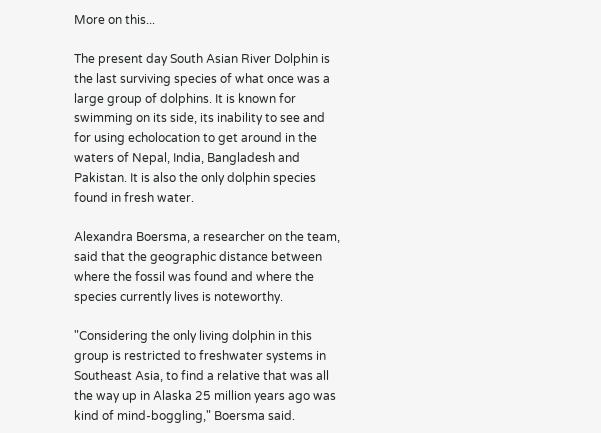More on this...

The present day South Asian River Dolphin is the last surviving species of what once was a large group of dolphins. It is known for swimming on its side, its inability to see and for using echolocation to get around in the waters of Nepal, India, Bangladesh and Pakistan. It is also the only dolphin species found in fresh water.

Alexandra Boersma, a researcher on the team, said that the geographic distance between where the fossil was found and where the species currently lives is noteworthy.

"Considering the only living dolphin in this group is restricted to freshwater systems in Southeast Asia, to find a relative that was all the way up in Alaska 25 million years ago was kind of mind-boggling," Boersma said.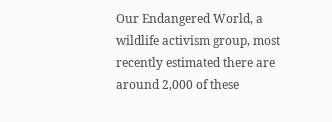Our Endangered World, a wildlife activism group, most recently estimated there are around 2,000 of these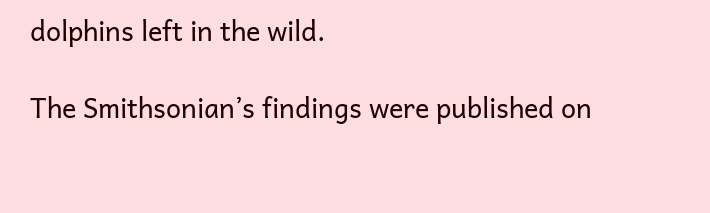dolphins left in the wild.

The Smithsonian’s findings were published on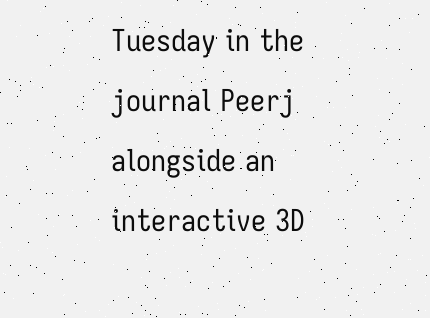Tuesday in the journal Peerj alongside an interactive 3D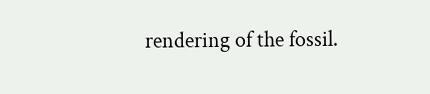rendering of the fossil.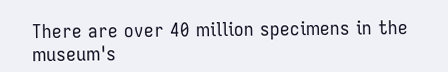There are over 40 million specimens in the museum's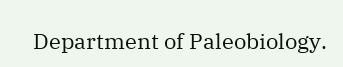Department of Paleobiology.